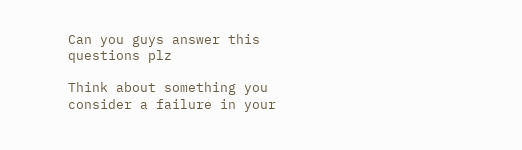Can you guys answer this questions plz

Think about something you consider a failure in your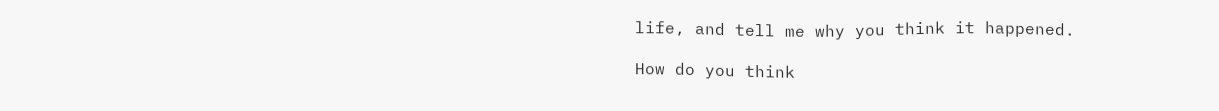life, and tell me why you think it happened.

How do you think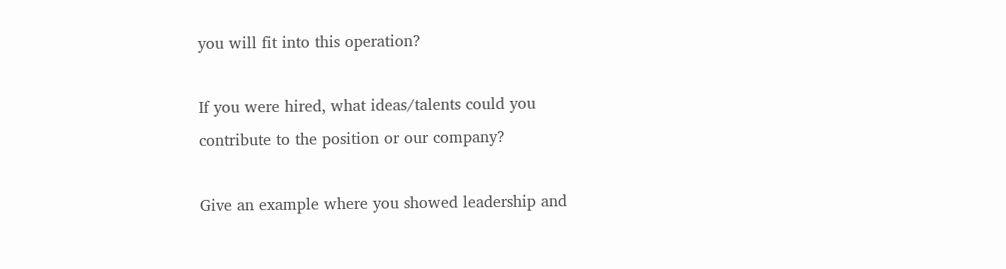you will fit into this operation?

If you were hired, what ideas/talents could you contribute to the position or our company?

Give an example where you showed leadership and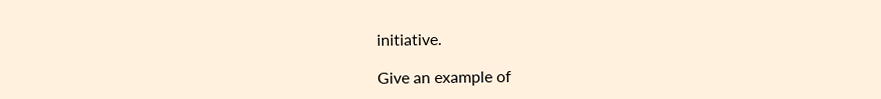initiative.

Give an example of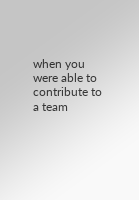when you were able to contribute to a team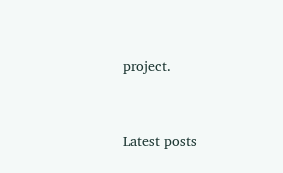project.


Latest posts